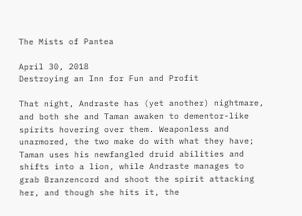The Mists of Pantea

April 30, 2018
Destroying an Inn for Fun and Profit

That night, Andraste has (yet another) nightmare, and both she and Taman awaken to dementor-like spirits hovering over them. Weaponless and unarmored, the two make do with what they have; Taman uses his newfangled druid abilities and shifts into a lion, while Andraste manages to grab Branzencord and shoot the spirit attacking her, and though she hits it, the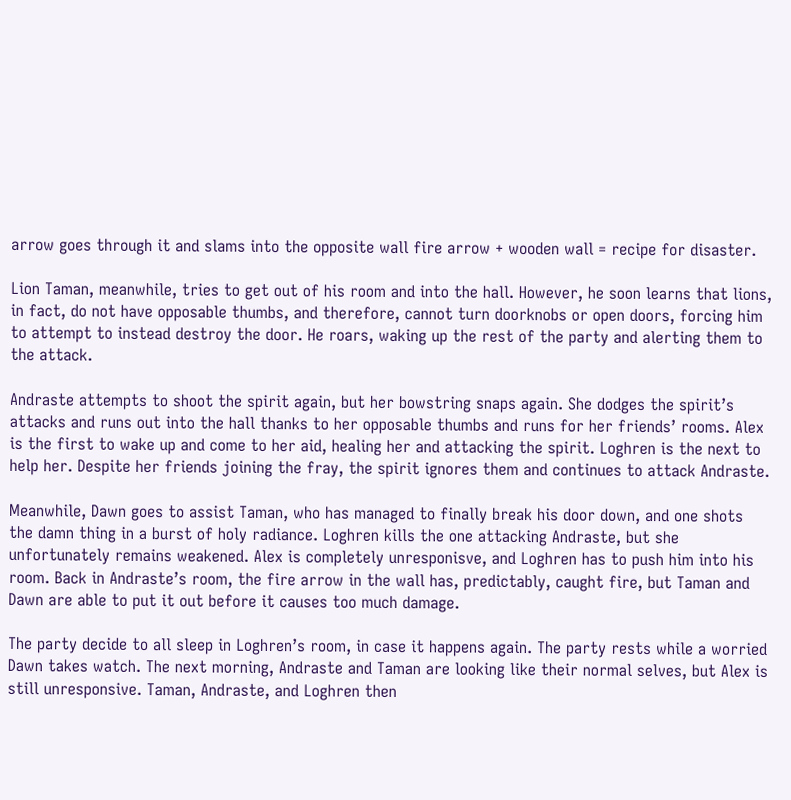arrow goes through it and slams into the opposite wall fire arrow + wooden wall = recipe for disaster.

Lion Taman, meanwhile, tries to get out of his room and into the hall. However, he soon learns that lions, in fact, do not have opposable thumbs, and therefore, cannot turn doorknobs or open doors, forcing him to attempt to instead destroy the door. He roars, waking up the rest of the party and alerting them to the attack.

Andraste attempts to shoot the spirit again, but her bowstring snaps again. She dodges the spirit’s attacks and runs out into the hall thanks to her opposable thumbs and runs for her friends’ rooms. Alex is the first to wake up and come to her aid, healing her and attacking the spirit. Loghren is the next to help her. Despite her friends joining the fray, the spirit ignores them and continues to attack Andraste.

Meanwhile, Dawn goes to assist Taman, who has managed to finally break his door down, and one shots the damn thing in a burst of holy radiance. Loghren kills the one attacking Andraste, but she unfortunately remains weakened. Alex is completely unresponisve, and Loghren has to push him into his room. Back in Andraste’s room, the fire arrow in the wall has, predictably, caught fire, but Taman and Dawn are able to put it out before it causes too much damage.

The party decide to all sleep in Loghren’s room, in case it happens again. The party rests while a worried Dawn takes watch. The next morning, Andraste and Taman are looking like their normal selves, but Alex is still unresponsive. Taman, Andraste, and Loghren then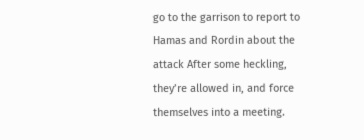go to the garrison to report to Hamas and Rordin about the attack After some heckling, they’re allowed in, and force themselves into a meeting.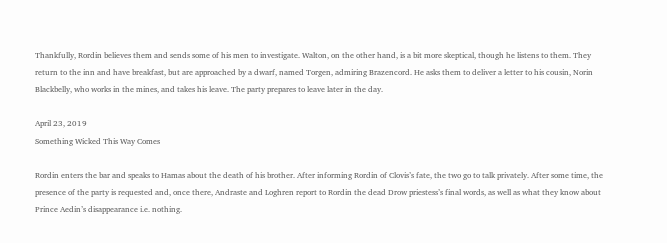Thankfully, Rordin believes them and sends some of his men to investigate. Walton, on the other hand, is a bit more skeptical, though he listens to them. They return to the inn and have breakfast, but are approached by a dwarf, named Torgen, admiring Brazencord. He asks them to deliver a letter to his cousin, Norin Blackbelly, who works in the mines, and takes his leave. The party prepares to leave later in the day.

April 23, 2019
Something Wicked This Way Comes

Rordin enters the bar and speaks to Hamas about the death of his brother. After informing Rordin of Clovis’s fate, the two go to talk privately. After some time, the presence of the party is requested and, once there, Andraste and Loghren report to Rordin the dead Drow priestess’s final words, as well as what they know about Prince Aedin’s disappearance i.e. nothing.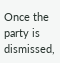Once the party is dismissed,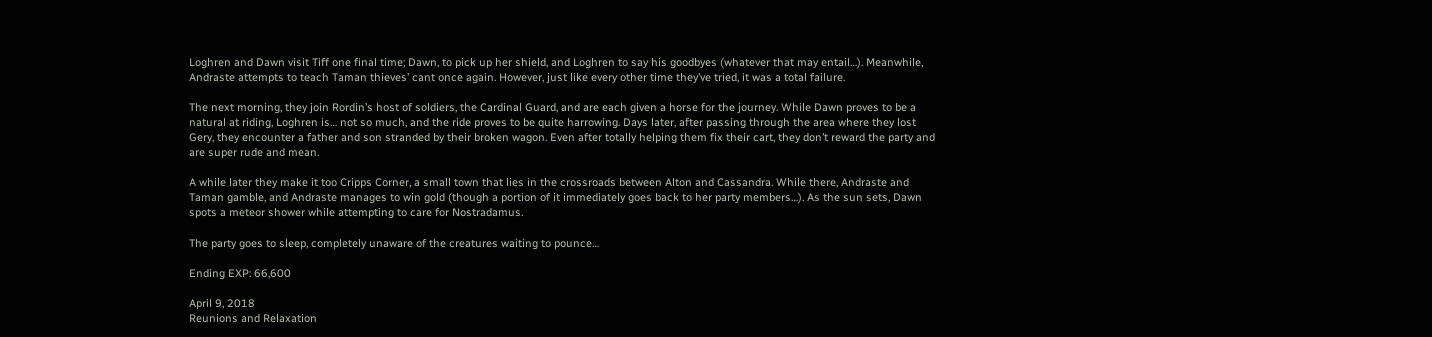Loghren and Dawn visit Tiff one final time; Dawn, to pick up her shield, and Loghren to say his goodbyes (whatever that may entail…). Meanwhile, Andraste attempts to teach Taman thieves’ cant once again. However, just like every other time they’ve tried, it was a total failure.

The next morning, they join Rordin’s host of soldiers, the Cardinal Guard, and are each given a horse for the journey. While Dawn proves to be a natural at riding, Loghren is… not so much, and the ride proves to be quite harrowing. Days later, after passing through the area where they lost Gery, they encounter a father and son stranded by their broken wagon. Even after totally helping them fix their cart, they don’t reward the party and are super rude and mean.

A while later they make it too Cripps Corner, a small town that lies in the crossroads between Alton and Cassandra. While there, Andraste and Taman gamble, and Andraste manages to win gold (though a portion of it immediately goes back to her party members…). As the sun sets, Dawn spots a meteor shower while attempting to care for Nostradamus.

The party goes to sleep, completely unaware of the creatures waiting to pounce…

Ending EXP: 66,600

April 9, 2018
Reunions and Relaxation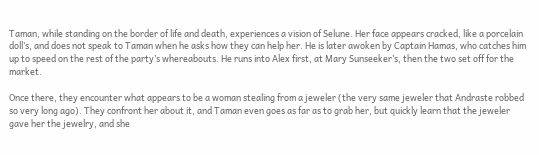Taman, while standing on the border of life and death, experiences a vision of Selune. Her face appears cracked, like a porcelain doll’s, and does not speak to Taman when he asks how they can help her. He is later awoken by Captain Hamas, who catches him up to speed on the rest of the party’s whereabouts. He runs into Alex first, at Mary Sunseeker’s, then the two set off for the market.

Once there, they encounter what appears to be a woman stealing from a jeweler (the very same jeweler that Andraste robbed so very long ago). They confront her about it, and Taman even goes as far as to grab her, but quickly learn that the jeweler gave her the jewelry, and she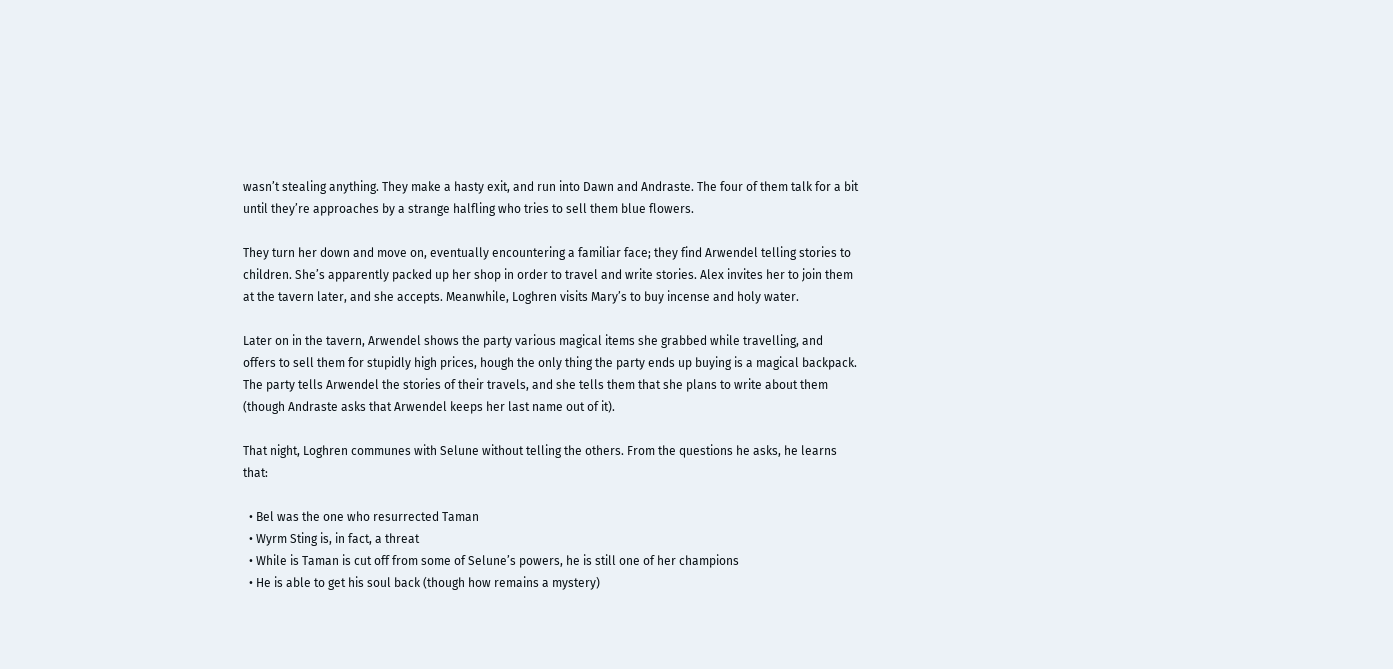wasn’t stealing anything. They make a hasty exit, and run into Dawn and Andraste. The four of them talk for a bit until they’re approaches by a strange halfling who tries to sell them blue flowers.

They turn her down and move on, eventually encountering a familiar face; they find Arwendel telling stories to children. She’s apparently packed up her shop in order to travel and write stories. Alex invites her to join them at the tavern later, and she accepts. Meanwhile, Loghren visits Mary’s to buy incense and holy water.

Later on in the tavern, Arwendel shows the party various magical items she grabbed while travelling, and offers to sell them for stupidly high prices, hough the only thing the party ends up buying is a magical backpack. The party tells Arwendel the stories of their travels, and she tells them that she plans to write about them (though Andraste asks that Arwendel keeps her last name out of it).

That night, Loghren communes with Selune without telling the others. From the questions he asks, he learns that:

  • Bel was the one who resurrected Taman
  • Wyrm Sting is, in fact, a threat
  • While is Taman is cut off from some of Selune’s powers, he is still one of her champions
  • He is able to get his soul back (though how remains a mystery)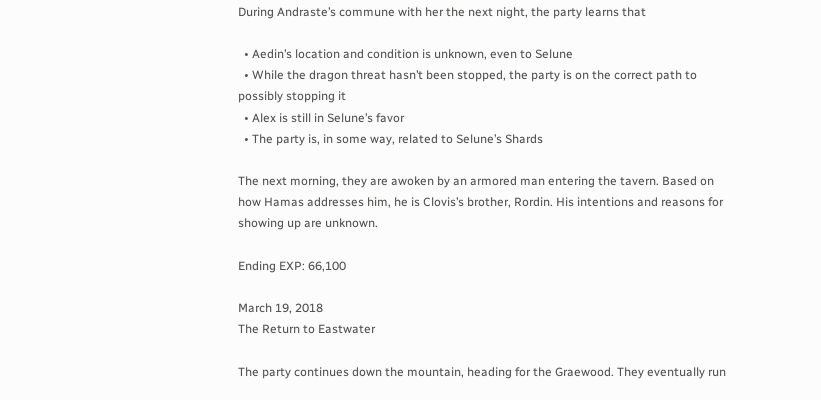During Andraste’s commune with her the next night, the party learns that

  • Aedin’s location and condition is unknown, even to Selune
  • While the dragon threat hasn’t been stopped, the party is on the correct path to possibly stopping it
  • Alex is still in Selune’s favor
  • The party is, in some way, related to Selune’s Shards

The next morning, they are awoken by an armored man entering the tavern. Based on how Hamas addresses him, he is Clovis’s brother, Rordin. His intentions and reasons for showing up are unknown.

Ending EXP: 66,100

March 19, 2018
The Return to Eastwater

The party continues down the mountain, heading for the Graewood. They eventually run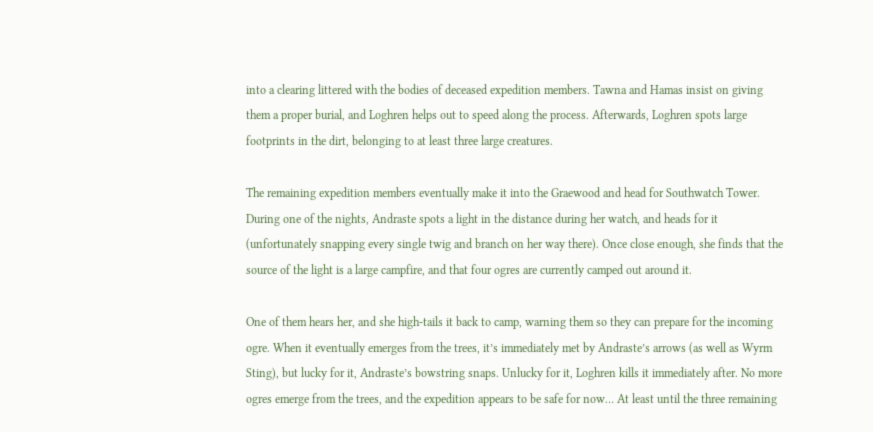into a clearing littered with the bodies of deceased expedition members. Tawna and Hamas insist on giving them a proper burial, and Loghren helps out to speed along the process. Afterwards, Loghren spots large footprints in the dirt, belonging to at least three large creatures.

The remaining expedition members eventually make it into the Graewood and head for Southwatch Tower. During one of the nights, Andraste spots a light in the distance during her watch, and heads for it (unfortunately snapping every single twig and branch on her way there). Once close enough, she finds that the source of the light is a large campfire, and that four ogres are currently camped out around it.

One of them hears her, and she high-tails it back to camp, warning them so they can prepare for the incoming ogre. When it eventually emerges from the trees, it’s immediately met by Andraste’s arrows (as well as Wyrm Sting), but lucky for it, Andraste’s bowstring snaps. Unlucky for it, Loghren kills it immediately after. No more ogres emerge from the trees, and the expedition appears to be safe for now… At least until the three remaining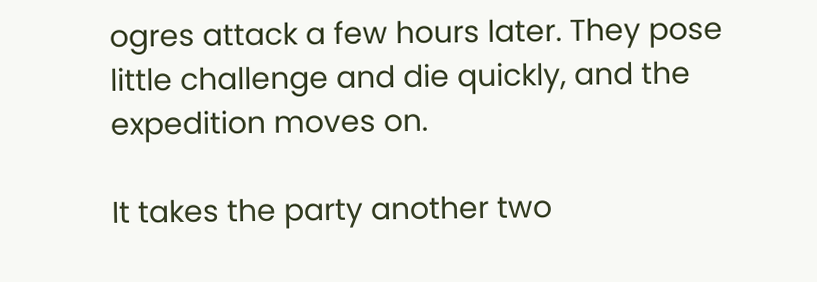ogres attack a few hours later. They pose little challenge and die quickly, and the expedition moves on.

It takes the party another two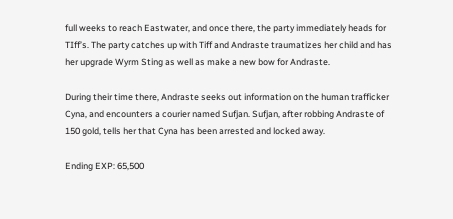full weeks to reach Eastwater, and once there, the party immediately heads for TIff’s. The party catches up with Tiff and Andraste traumatizes her child and has her upgrade Wyrm Sting as well as make a new bow for Andraste.

During their time there, Andraste seeks out information on the human trafficker Cyna, and encounters a courier named Sufjan. Sufjan, after robbing Andraste of 150 gold, tells her that Cyna has been arrested and locked away.

Ending EXP: 65,500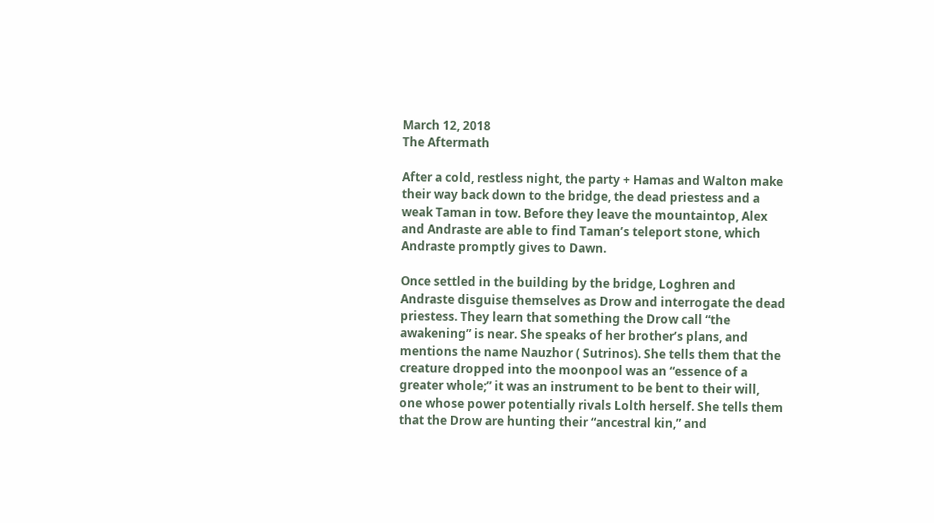March 12, 2018
The Aftermath

After a cold, restless night, the party + Hamas and Walton make their way back down to the bridge, the dead priestess and a weak Taman in tow. Before they leave the mountaintop, Alex and Andraste are able to find Taman’s teleport stone, which Andraste promptly gives to Dawn.

Once settled in the building by the bridge, Loghren and Andraste disguise themselves as Drow and interrogate the dead priestess. They learn that something the Drow call “the awakening” is near. She speaks of her brother’s plans, and mentions the name Nauzhor ( Sutrinos). She tells them that the creature dropped into the moonpool was an “essence of a greater whole;” it was an instrument to be bent to their will, one whose power potentially rivals Lolth herself. She tells them that the Drow are hunting their “ancestral kin,” and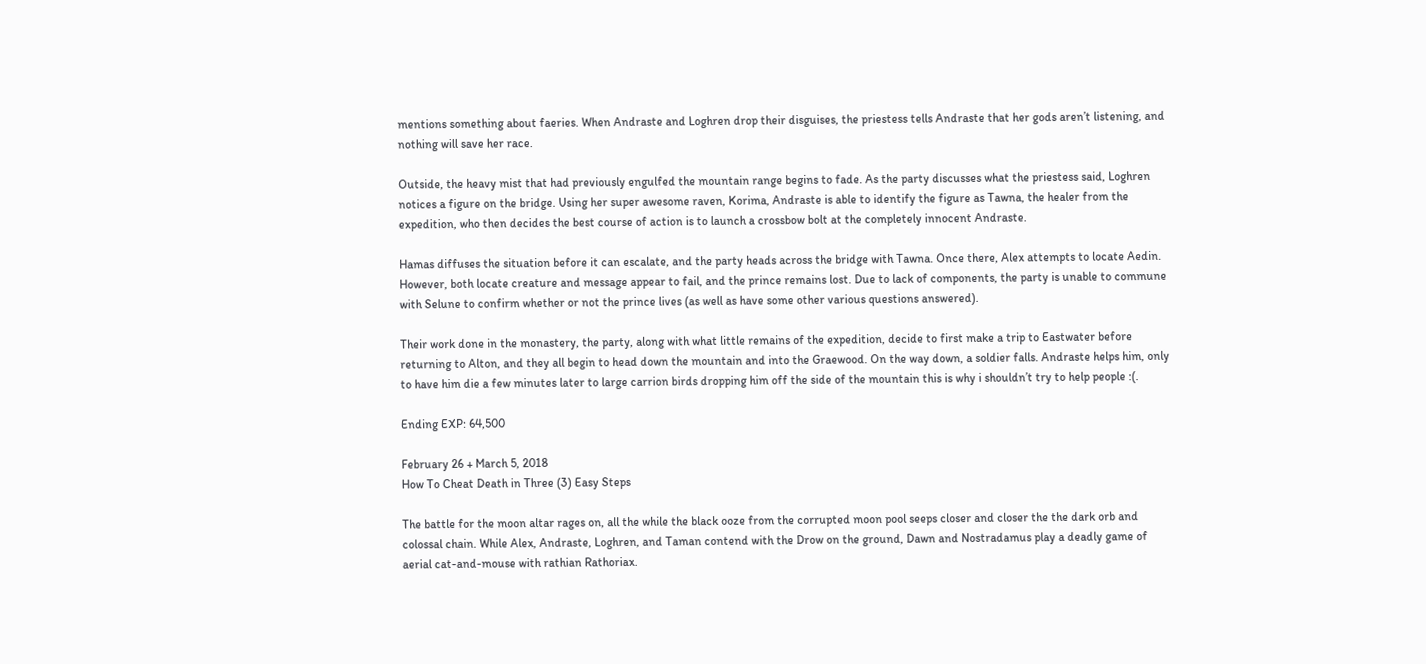mentions something about faeries. When Andraste and Loghren drop their disguises, the priestess tells Andraste that her gods aren’t listening, and nothing will save her race.

Outside, the heavy mist that had previously engulfed the mountain range begins to fade. As the party discusses what the priestess said, Loghren notices a figure on the bridge. Using her super awesome raven, Korima, Andraste is able to identify the figure as Tawna, the healer from the expedition, who then decides the best course of action is to launch a crossbow bolt at the completely innocent Andraste.

Hamas diffuses the situation before it can escalate, and the party heads across the bridge with Tawna. Once there, Alex attempts to locate Aedin. However, both locate creature and message appear to fail, and the prince remains lost. Due to lack of components, the party is unable to commune with Selune to confirm whether or not the prince lives (as well as have some other various questions answered).

Their work done in the monastery, the party, along with what little remains of the expedition, decide to first make a trip to Eastwater before returning to Alton, and they all begin to head down the mountain and into the Graewood. On the way down, a soldier falls. Andraste helps him, only to have him die a few minutes later to large carrion birds dropping him off the side of the mountain this is why i shouldn’t try to help people :(.

Ending EXP: 64,500

February 26 + March 5, 2018
How To Cheat Death in Three (3) Easy Steps

The battle for the moon altar rages on, all the while the black ooze from the corrupted moon pool seeps closer and closer the the dark orb and colossal chain. While Alex, Andraste, Loghren, and Taman contend with the Drow on the ground, Dawn and Nostradamus play a deadly game of aerial cat-and-mouse with rathian Rathoriax.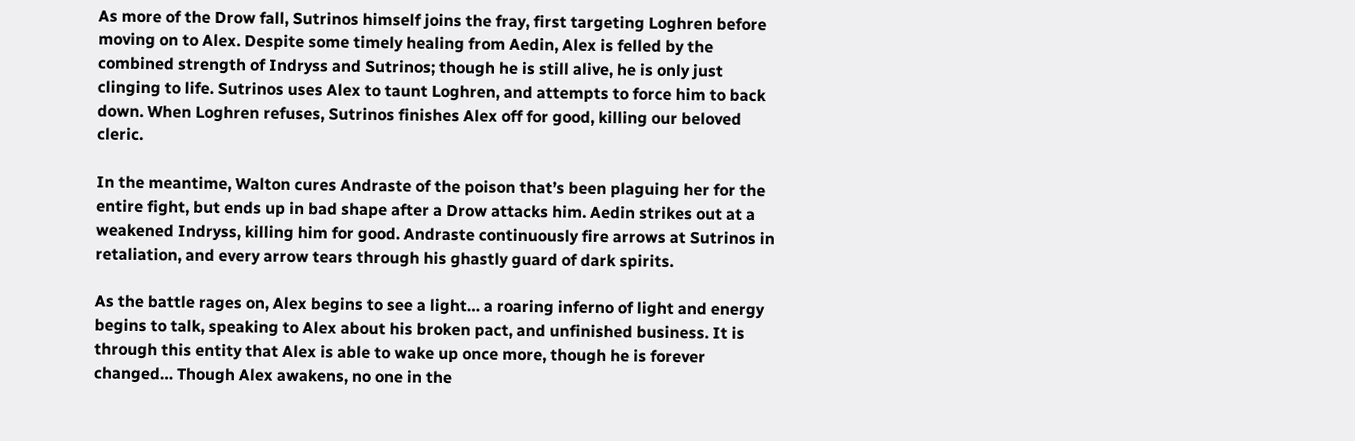As more of the Drow fall, Sutrinos himself joins the fray, first targeting Loghren before moving on to Alex. Despite some timely healing from Aedin, Alex is felled by the combined strength of Indryss and Sutrinos; though he is still alive, he is only just clinging to life. Sutrinos uses Alex to taunt Loghren, and attempts to force him to back down. When Loghren refuses, Sutrinos finishes Alex off for good, killing our beloved cleric.

In the meantime, Walton cures Andraste of the poison that’s been plaguing her for the entire fight, but ends up in bad shape after a Drow attacks him. Aedin strikes out at a weakened Indryss, killing him for good. Andraste continuously fire arrows at Sutrinos in retaliation, and every arrow tears through his ghastly guard of dark spirits.

As the battle rages on, Alex begins to see a light… a roaring inferno of light and energy begins to talk, speaking to Alex about his broken pact, and unfinished business. It is through this entity that Alex is able to wake up once more, though he is forever changed… Though Alex awakens, no one in the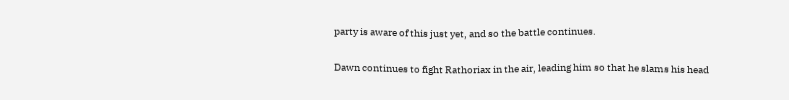party is aware of this just yet, and so the battle continues.

Dawn continues to fight Rathoriax in the air, leading him so that he slams his head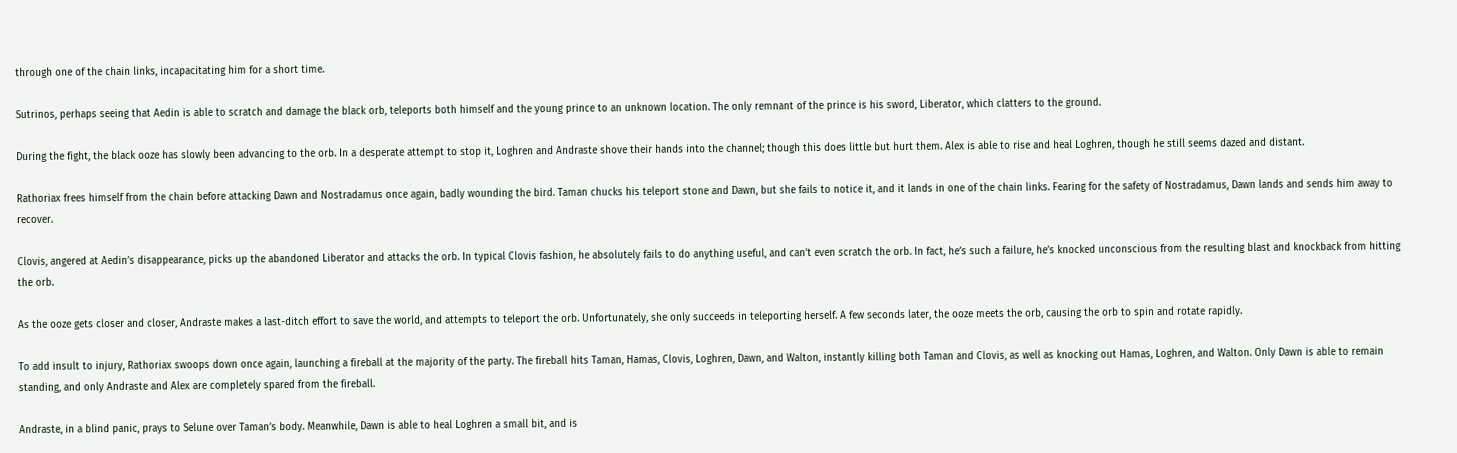through one of the chain links, incapacitating him for a short time.

Sutrinos, perhaps seeing that Aedin is able to scratch and damage the black orb, teleports both himself and the young prince to an unknown location. The only remnant of the prince is his sword, Liberator, which clatters to the ground.

During the fight, the black ooze has slowly been advancing to the orb. In a desperate attempt to stop it, Loghren and Andraste shove their hands into the channel; though this does little but hurt them. Alex is able to rise and heal Loghren, though he still seems dazed and distant.

Rathoriax frees himself from the chain before attacking Dawn and Nostradamus once again, badly wounding the bird. Taman chucks his teleport stone and Dawn, but she fails to notice it, and it lands in one of the chain links. Fearing for the safety of Nostradamus, Dawn lands and sends him away to recover.

Clovis, angered at Aedin’s disappearance, picks up the abandoned Liberator and attacks the orb. In typical Clovis fashion, he absolutely fails to do anything useful, and can’t even scratch the orb. In fact, he’s such a failure, he’s knocked unconscious from the resulting blast and knockback from hitting the orb.

As the ooze gets closer and closer, Andraste makes a last-ditch effort to save the world, and attempts to teleport the orb. Unfortunately, she only succeeds in teleporting herself. A few seconds later, the ooze meets the orb, causing the orb to spin and rotate rapidly.

To add insult to injury, Rathoriax swoops down once again, launching a fireball at the majority of the party. The fireball hits Taman, Hamas, Clovis, Loghren, Dawn, and Walton, instantly killing both Taman and Clovis, as well as knocking out Hamas, Loghren, and Walton. Only Dawn is able to remain standing, and only Andraste and Alex are completely spared from the fireball.

Andraste, in a blind panic, prays to Selune over Taman’s body. Meanwhile, Dawn is able to heal Loghren a small bit, and is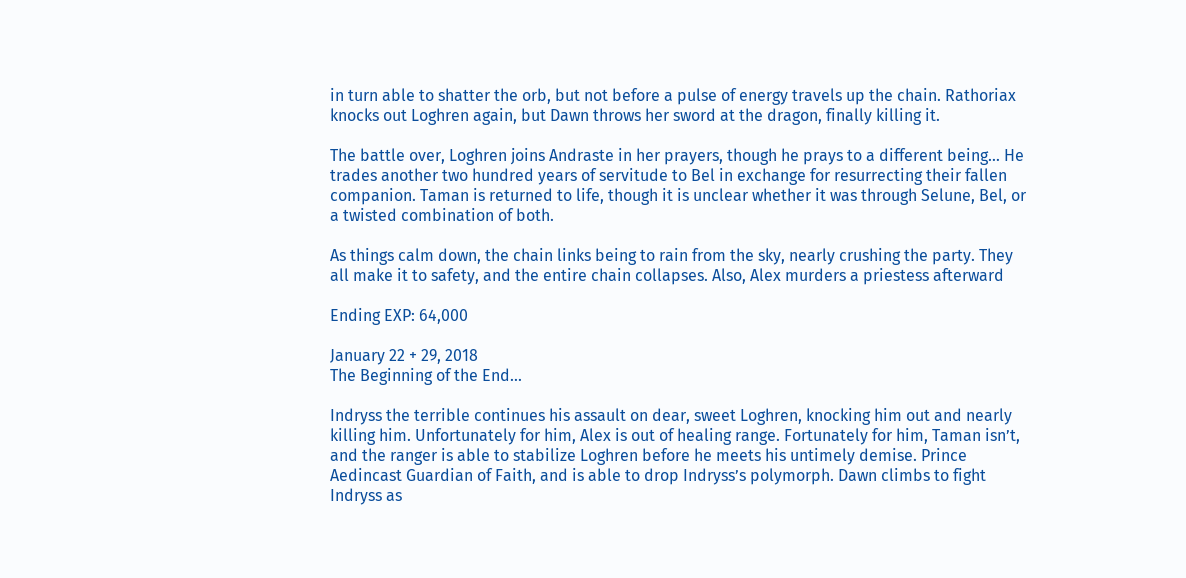in turn able to shatter the orb, but not before a pulse of energy travels up the chain. Rathoriax knocks out Loghren again, but Dawn throws her sword at the dragon, finally killing it.

The battle over, Loghren joins Andraste in her prayers, though he prays to a different being… He trades another two hundred years of servitude to Bel in exchange for resurrecting their fallen companion. Taman is returned to life, though it is unclear whether it was through Selune, Bel, or a twisted combination of both.

As things calm down, the chain links being to rain from the sky, nearly crushing the party. They all make it to safety, and the entire chain collapses. Also, Alex murders a priestess afterward

Ending EXP: 64,000

January 22 + 29, 2018
The Beginning of the End...

Indryss the terrible continues his assault on dear, sweet Loghren, knocking him out and nearly killing him. Unfortunately for him, Alex is out of healing range. Fortunately for him, Taman isn’t, and the ranger is able to stabilize Loghren before he meets his untimely demise. Prince Aedincast Guardian of Faith, and is able to drop Indryss’s polymorph. Dawn climbs to fight Indryss as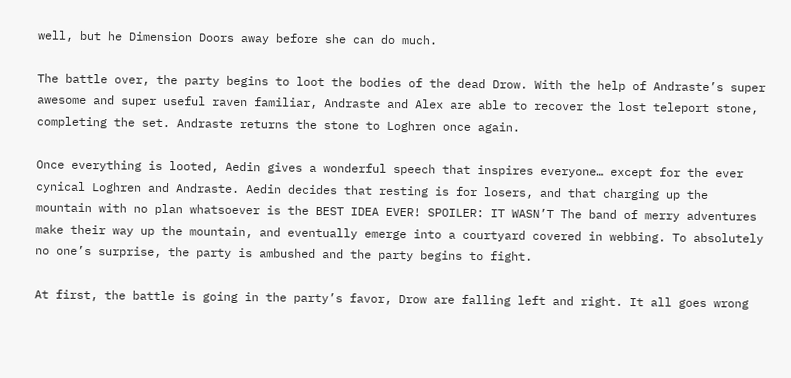well, but he Dimension Doors away before she can do much.

The battle over, the party begins to loot the bodies of the dead Drow. With the help of Andraste’s super awesome and super useful raven familiar, Andraste and Alex are able to recover the lost teleport stone, completing the set. Andraste returns the stone to Loghren once again.

Once everything is looted, Aedin gives a wonderful speech that inspires everyone… except for the ever cynical Loghren and Andraste. Aedin decides that resting is for losers, and that charging up the mountain with no plan whatsoever is the BEST IDEA EVER! SPOILER: IT WASN’T The band of merry adventures make their way up the mountain, and eventually emerge into a courtyard covered in webbing. To absolutely no one’s surprise, the party is ambushed and the party begins to fight.

At first, the battle is going in the party’s favor, Drow are falling left and right. It all goes wrong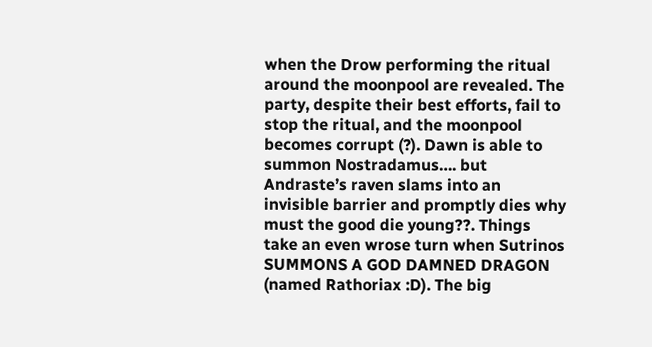when the Drow performing the ritual around the moonpool are revealed. The party, despite their best efforts, fail to stop the ritual, and the moonpool becomes corrupt (?). Dawn is able to summon Nostradamus…. but Andraste’s raven slams into an invisible barrier and promptly dies why must the good die young??. Things take an even wrose turn when Sutrinos SUMMONS A GOD DAMNED DRAGON (named Rathoriax :D). The big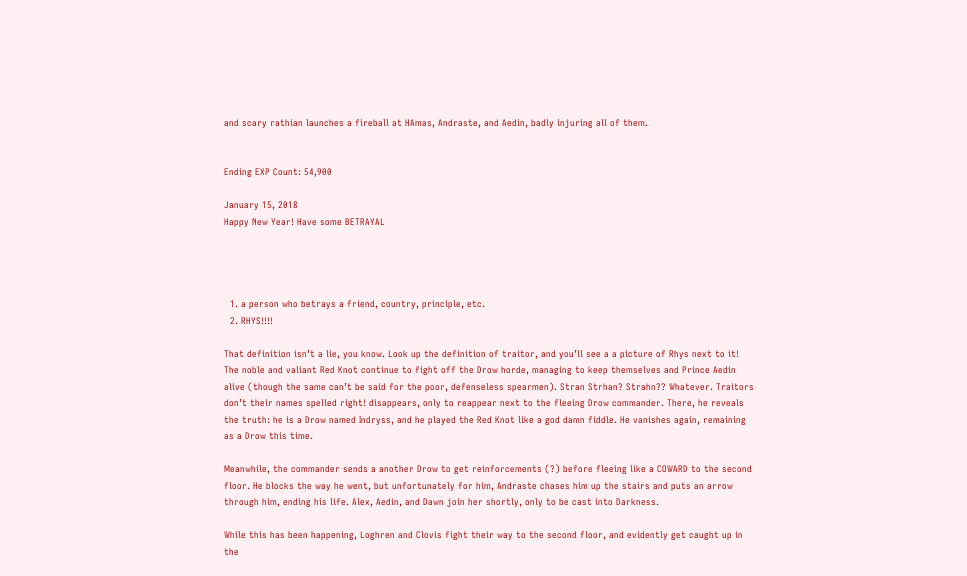and scary rathian launches a fireball at HAmas, Andraste, and Aedin, badly injuring all of them.


Ending EXP Count: 54,900

January 15, 2018
Happy New Year! Have some BETRAYAL




  1. a person who betrays a friend, country, principle, etc.
  2. RHYS!!!!

That definition isn’t a lie, you know. Look up the definition of traitor, and you’ll see a a picture of Rhys next to it! The noble and valiant Red Knot continue to fight off the Drow horde, managing to keep themselves and Prince Aedin alive (though the same can’t be said for the poor, defenseless spearmen). Stran Strhan? Strahn?? Whatever. Traitors don’t their names spelled right! disappears, only to reappear next to the fleeing Drow commander. There, he reveals the truth: he is a Drow named Indryss, and he played the Red Knot like a god damn fiddle. He vanishes again, remaining as a Drow this time.

Meanwhile, the commander sends a another Drow to get reinforcements (?) before fleeing like a COWARD to the second floor. He blocks the way he went, but unfortunately for him, Andraste chases him up the stairs and puts an arrow through him, ending his life. Alex, Aedin, and Dawn join her shortly, only to be cast into Darkness.

While this has been happening, Loghren and Clovis fight their way to the second floor, and evidently get caught up in the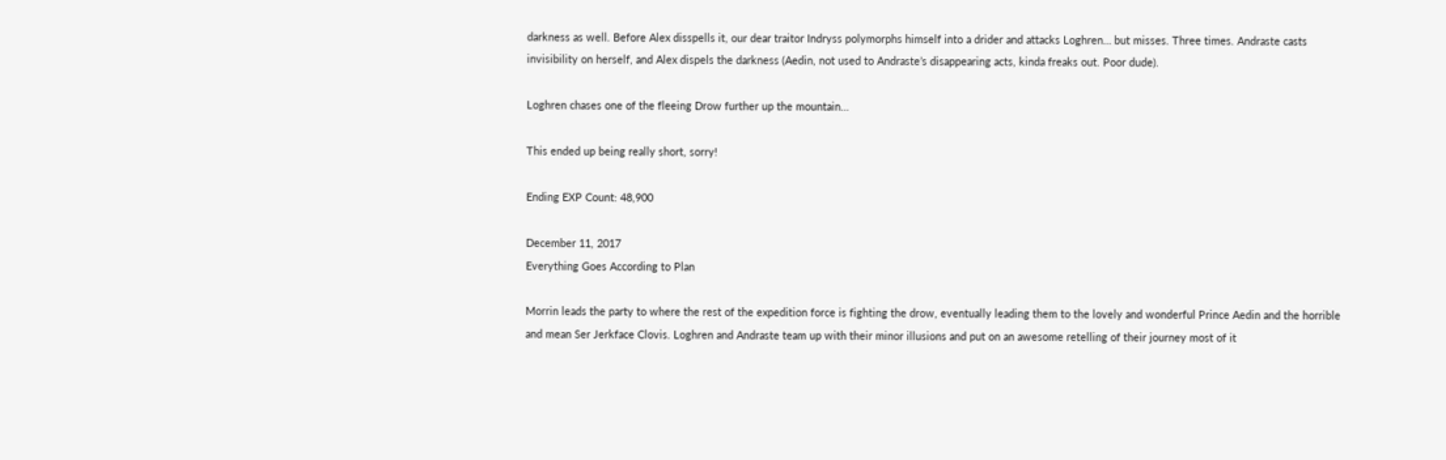darkness as well. Before Alex disspells it, our dear traitor Indryss polymorphs himself into a drider and attacks Loghren… but misses. Three times. Andraste casts invisibility on herself, and Alex dispels the darkness (Aedin, not used to Andraste’s disappearing acts, kinda freaks out. Poor dude).

Loghren chases one of the fleeing Drow further up the mountain…

This ended up being really short, sorry!

Ending EXP Count: 48,900

December 11, 2017
Everything Goes According to Plan

Morrin leads the party to where the rest of the expedition force is fighting the drow, eventually leading them to the lovely and wonderful Prince Aedin and the horrible and mean Ser Jerkface Clovis. Loghren and Andraste team up with their minor illusions and put on an awesome retelling of their journey most of it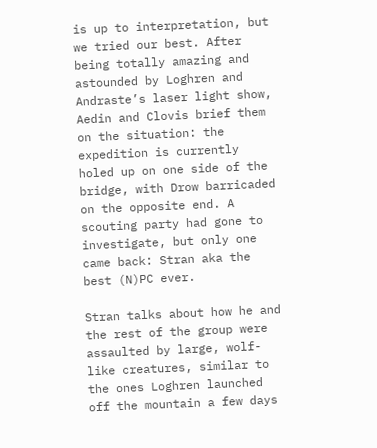is up to interpretation, but we tried our best. After being totally amazing and astounded by Loghren and Andraste’s laser light show, Aedin and Clovis brief them on the situation: the expedition is currently holed up on one side of the bridge, with Drow barricaded on the opposite end. A scouting party had gone to investigate, but only one came back: Stran aka the best (N)PC ever.

Stran talks about how he and the rest of the group were assaulted by large, wolf-like creatures, similar to the ones Loghren launched off the mountain a few days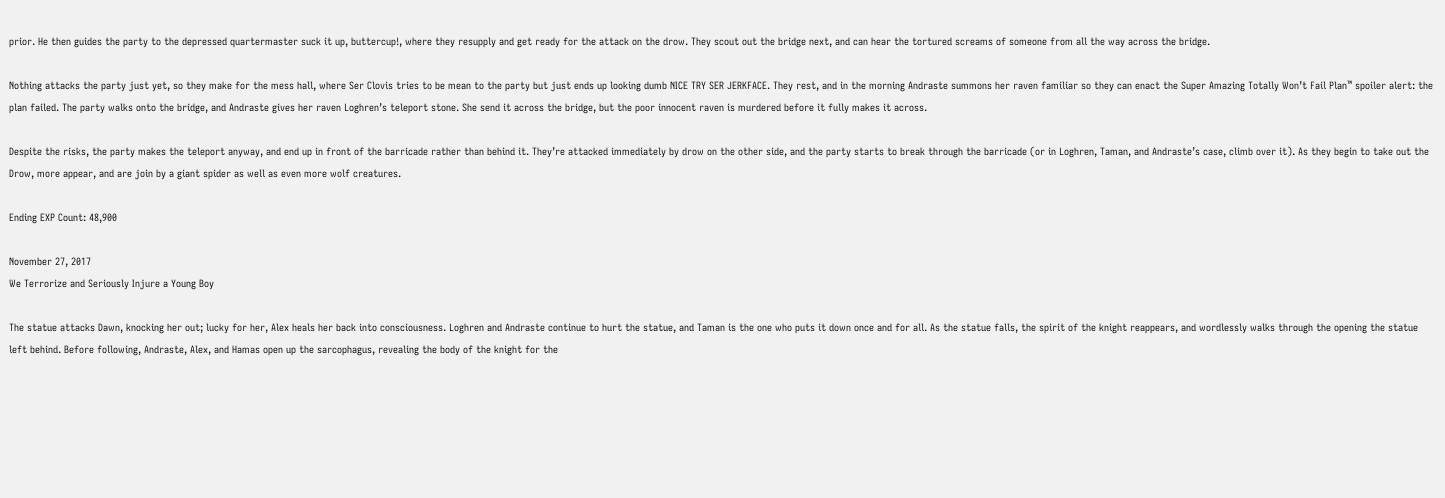prior. He then guides the party to the depressed quartermaster suck it up, buttercup!, where they resupply and get ready for the attack on the drow. They scout out the bridge next, and can hear the tortured screams of someone from all the way across the bridge.

Nothing attacks the party just yet, so they make for the mess hall, where Ser Clovis tries to be mean to the party but just ends up looking dumb NICE TRY SER JERKFACE. They rest, and in the morning Andraste summons her raven familiar so they can enact the Super Amazing Totally Won’t Fail Plan™ spoiler alert: the plan failed. The party walks onto the bridge, and Andraste gives her raven Loghren’s teleport stone. She send it across the bridge, but the poor innocent raven is murdered before it fully makes it across.

Despite the risks, the party makes the teleport anyway, and end up in front of the barricade rather than behind it. They’re attacked immediately by drow on the other side, and the party starts to break through the barricade (or in Loghren, Taman, and Andraste’s case, climb over it). As they begin to take out the Drow, more appear, and are join by a giant spider as well as even more wolf creatures.

Ending EXP Count: 48,900

November 27, 2017
We Terrorize and Seriously Injure a Young Boy

The statue attacks Dawn, knocking her out; lucky for her, Alex heals her back into consciousness. Loghren and Andraste continue to hurt the statue, and Taman is the one who puts it down once and for all. As the statue falls, the spirit of the knight reappears, and wordlessly walks through the opening the statue left behind. Before following, Andraste, Alex, and Hamas open up the sarcophagus, revealing the body of the knight for the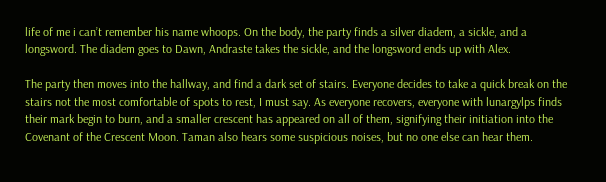life of me i can’t remember his name whoops. On the body, the party finds a silver diadem, a sickle, and a longsword. The diadem goes to Dawn, Andraste takes the sickle, and the longsword ends up with Alex.

The party then moves into the hallway, and find a dark set of stairs. Everyone decides to take a quick break on the stairs not the most comfortable of spots to rest, I must say. As everyone recovers, everyone with lunargylps finds their mark begin to burn, and a smaller crescent has appeared on all of them, signifying their initiation into the Covenant of the Crescent Moon. Taman also hears some suspicious noises, but no one else can hear them.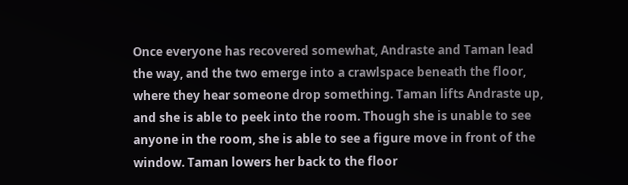Once everyone has recovered somewhat, Andraste and Taman lead the way, and the two emerge into a crawlspace beneath the floor, where they hear someone drop something. Taman lifts Andraste up, and she is able to peek into the room. Though she is unable to see anyone in the room, she is able to see a figure move in front of the window. Taman lowers her back to the floor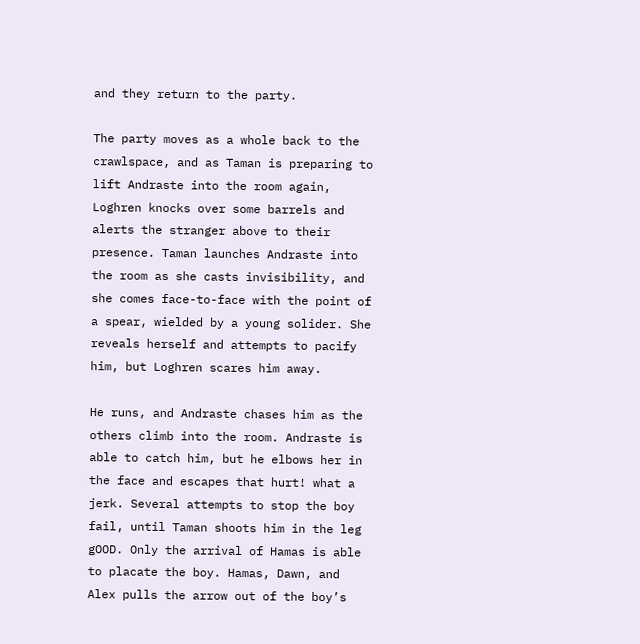and they return to the party.

The party moves as a whole back to the crawlspace, and as Taman is preparing to lift Andraste into the room again, Loghren knocks over some barrels and alerts the stranger above to their presence. Taman launches Andraste into the room as she casts invisibility, and she comes face-to-face with the point of a spear, wielded by a young solider. She reveals herself and attempts to pacify him, but Loghren scares him away.

He runs, and Andraste chases him as the others climb into the room. Andraste is able to catch him, but he elbows her in the face and escapes that hurt! what a jerk. Several attempts to stop the boy fail, until Taman shoots him in the leg gOOD. Only the arrival of Hamas is able to placate the boy. Hamas, Dawn, and Alex pulls the arrow out of the boy’s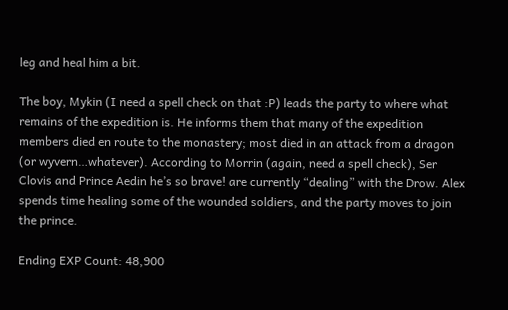leg and heal him a bit.

The boy, Mykin (I need a spell check on that :P) leads the party to where what remains of the expedition is. He informs them that many of the expedition members died en route to the monastery; most died in an attack from a dragon (or wyvern…whatever). According to Morrin (again, need a spell check), Ser Clovis and Prince Aedin he’s so brave! are currently “dealing” with the Drow. Alex spends time healing some of the wounded soldiers, and the party moves to join the prince.

Ending EXP Count: 48,900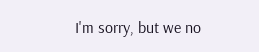I'm sorry, but we no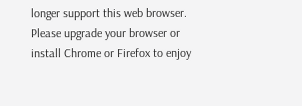longer support this web browser. Please upgrade your browser or install Chrome or Firefox to enjoy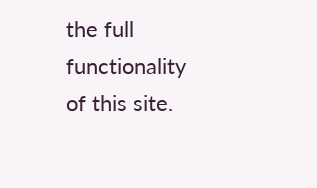the full functionality of this site.